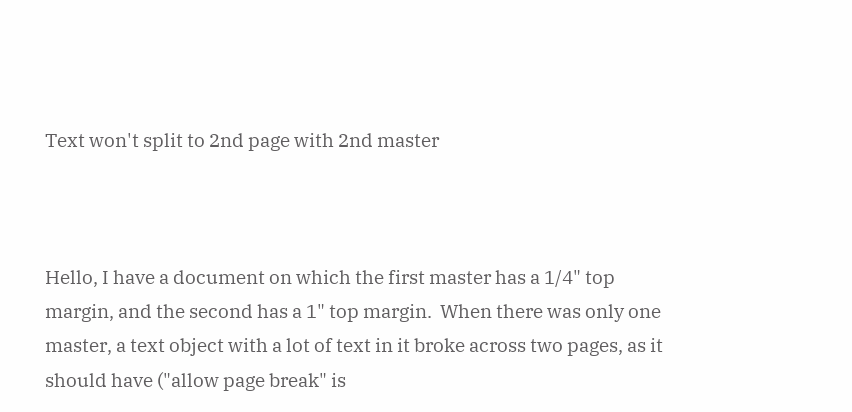Text won't split to 2nd page with 2nd master



Hello, I have a document on which the first master has a 1/4" top margin, and the second has a 1" top margin.  When there was only one master, a text object with a lot of text in it broke across two pages, as it should have ("allow page break" is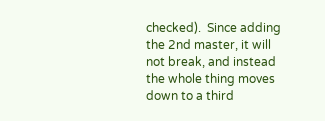checked).  Since adding the 2nd master, it will not break, and instead the whole thing moves down to a third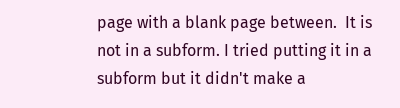page with a blank page between.  It is not in a subform. I tried putting it in a subform but it didn't make a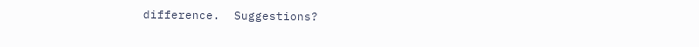difference.  Suggestions?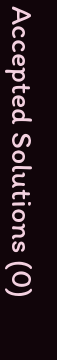Accepted Solutions (0)